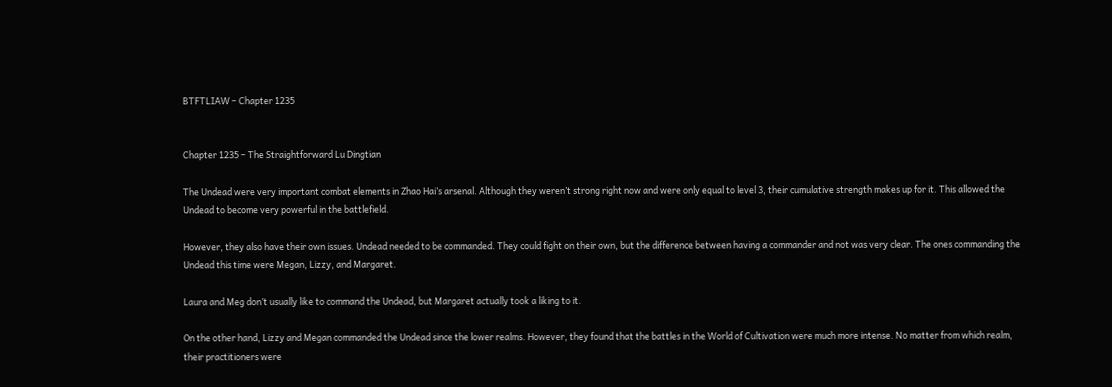BTFTLIAW – Chapter 1235


Chapter 1235 – The Straightforward Lu Dingtian

The Undead were very important combat elements in Zhao Hai’s arsenal. Although they weren’t strong right now and were only equal to level 3, their cumulative strength makes up for it. This allowed the Undead to become very powerful in the battlefield.

However, they also have their own issues. Undead needed to be commanded. They could fight on their own, but the difference between having a commander and not was very clear. The ones commanding the Undead this time were Megan, Lizzy, and Margaret.

Laura and Meg don’t usually like to command the Undead, but Margaret actually took a liking to it.

On the other hand, Lizzy and Megan commanded the Undead since the lower realms. However, they found that the battles in the World of Cultivation were much more intense. No matter from which realm, their practitioners were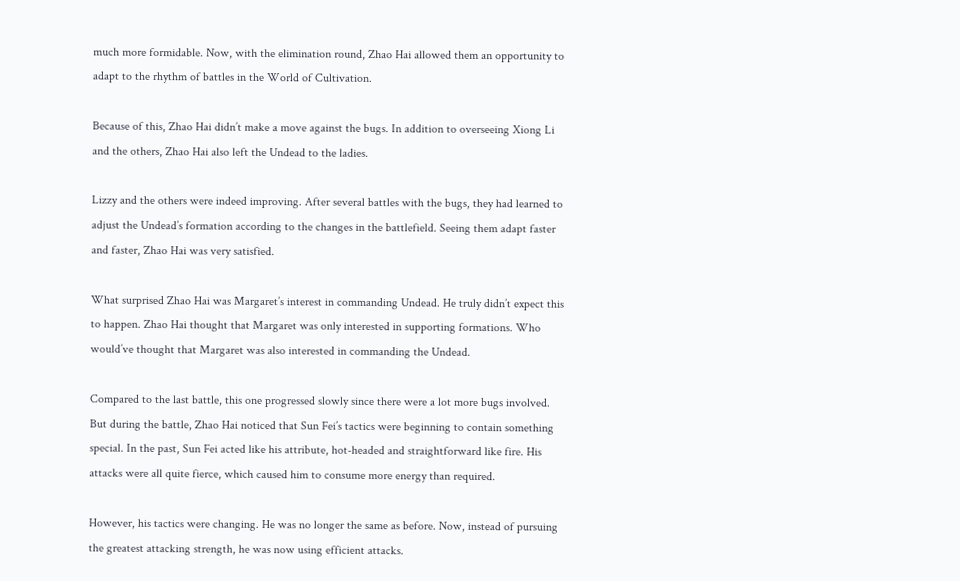much more formidable. Now, with the elimination round, Zhao Hai allowed them an opportunity to adapt to the rhythm of battles in the World of Cultivation.

Because of this, Zhao Hai didn’t make a move against the bugs. In addition to overseeing Xiong Li and the others, Zhao Hai also left the Undead to the ladies.

Lizzy and the others were indeed improving. After several battles with the bugs, they had learned to adjust the Undead’s formation according to the changes in the battlefield. Seeing them adapt faster and faster, Zhao Hai was very satisfied.

What surprised Zhao Hai was Margaret’s interest in commanding Undead. He truly didn’t expect this to happen. Zhao Hai thought that Margaret was only interested in supporting formations. Who would’ve thought that Margaret was also interested in commanding the Undead.

Compared to the last battle, this one progressed slowly since there were a lot more bugs involved. But during the battle, Zhao Hai noticed that Sun Fei’s tactics were beginning to contain something special. In the past, Sun Fei acted like his attribute, hot-headed and straightforward like fire. His attacks were all quite fierce, which caused him to consume more energy than required.

However, his tactics were changing. He was no longer the same as before. Now, instead of pursuing the greatest attacking strength, he was now using efficient attacks.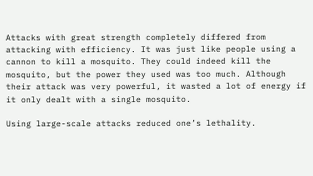Attacks with great strength completely differed from attacking with efficiency. It was just like people using a cannon to kill a mosquito. They could indeed kill the mosquito, but the power they used was too much. Although their attack was very powerful, it wasted a lot of energy if it only dealt with a single mosquito.

Using large-scale attacks reduced one’s lethality.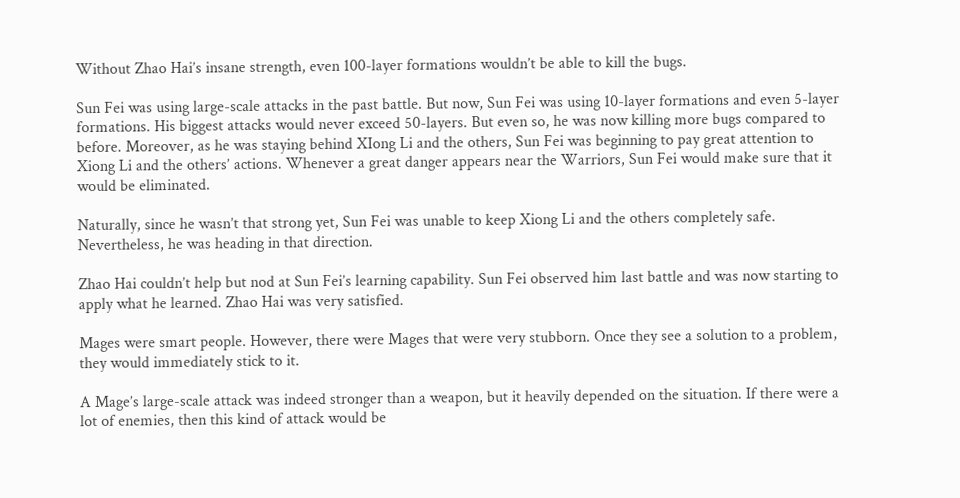Without Zhao Hai’s insane strength, even 100-layer formations wouldn’t be able to kill the bugs.

Sun Fei was using large-scale attacks in the past battle. But now, Sun Fei was using 10-layer formations and even 5-layer formations. His biggest attacks would never exceed 50-layers. But even so, he was now killing more bugs compared to before. Moreover, as he was staying behind XIong Li and the others, Sun Fei was beginning to pay great attention to Xiong Li and the others’ actions. Whenever a great danger appears near the Warriors, Sun Fei would make sure that it would be eliminated.

Naturally, since he wasn’t that strong yet, Sun Fei was unable to keep Xiong Li and the others completely safe. Nevertheless, he was heading in that direction.

Zhao Hai couldn’t help but nod at Sun Fei’s learning capability. Sun Fei observed him last battle and was now starting to apply what he learned. Zhao Hai was very satisfied.

Mages were smart people. However, there were Mages that were very stubborn. Once they see a solution to a problem, they would immediately stick to it.

A Mage’s large-scale attack was indeed stronger than a weapon, but it heavily depended on the situation. If there were a lot of enemies, then this kind of attack would be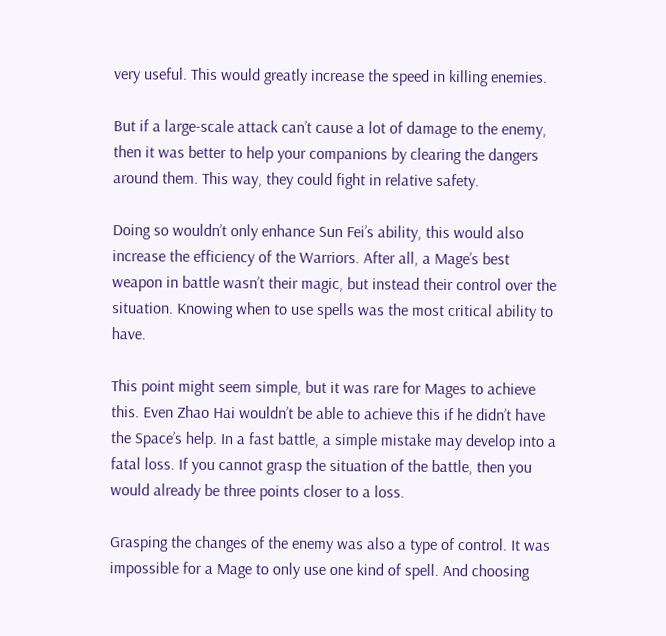very useful. This would greatly increase the speed in killing enemies.

But if a large-scale attack can’t cause a lot of damage to the enemy, then it was better to help your companions by clearing the dangers around them. This way, they could fight in relative safety.

Doing so wouldn’t only enhance Sun Fei’s ability, this would also increase the efficiency of the Warriors. After all, a Mage’s best weapon in battle wasn’t their magic, but instead their control over the situation. Knowing when to use spells was the most critical ability to have.

This point might seem simple, but it was rare for Mages to achieve this. Even Zhao Hai wouldn’t be able to achieve this if he didn’t have the Space’s help. In a fast battle, a simple mistake may develop into a fatal loss. If you cannot grasp the situation of the battle, then you would already be three points closer to a loss.

Grasping the changes of the enemy was also a type of control. It was impossible for a Mage to only use one kind of spell. And choosing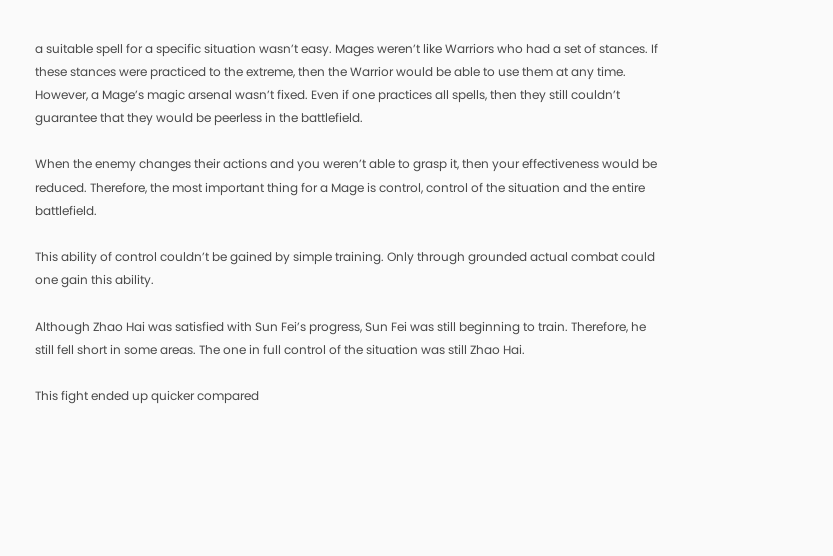a suitable spell for a specific situation wasn’t easy. Mages weren’t like Warriors who had a set of stances. If these stances were practiced to the extreme, then the Warrior would be able to use them at any time. However, a Mage’s magic arsenal wasn’t fixed. Even if one practices all spells, then they still couldn’t guarantee that they would be peerless in the battlefield.

When the enemy changes their actions and you weren’t able to grasp it, then your effectiveness would be reduced. Therefore, the most important thing for a Mage is control, control of the situation and the entire battlefield.

This ability of control couldn’t be gained by simple training. Only through grounded actual combat could one gain this ability.

Although Zhao Hai was satisfied with Sun Fei’s progress, Sun Fei was still beginning to train. Therefore, he still fell short in some areas. The one in full control of the situation was still Zhao Hai.

This fight ended up quicker compared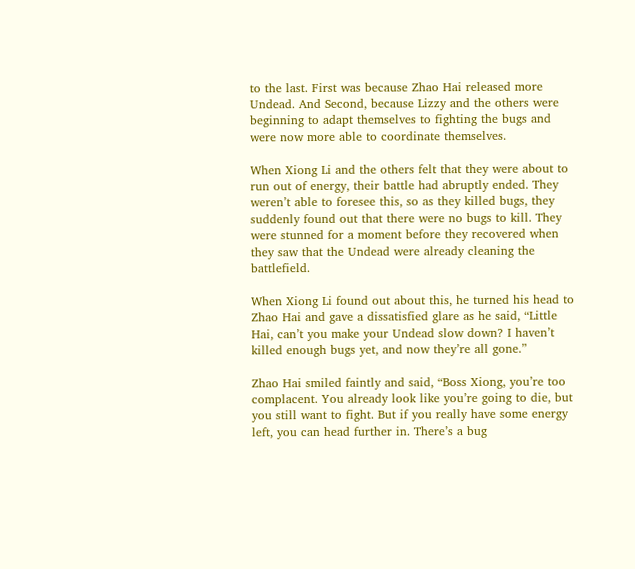to the last. First was because Zhao Hai released more Undead. And Second, because Lizzy and the others were beginning to adapt themselves to fighting the bugs and were now more able to coordinate themselves.

When Xiong Li and the others felt that they were about to run out of energy, their battle had abruptly ended. They weren’t able to foresee this, so as they killed bugs, they suddenly found out that there were no bugs to kill. They were stunned for a moment before they recovered when they saw that the Undead were already cleaning the battlefield.

When Xiong Li found out about this, he turned his head to Zhao Hai and gave a dissatisfied glare as he said, “Little Hai, can’t you make your Undead slow down? I haven’t killed enough bugs yet, and now they’re all gone.”

Zhao Hai smiled faintly and said, “Boss Xiong, you’re too complacent. You already look like you’re going to die, but you still want to fight. But if you really have some energy left, you can head further in. There’s a bug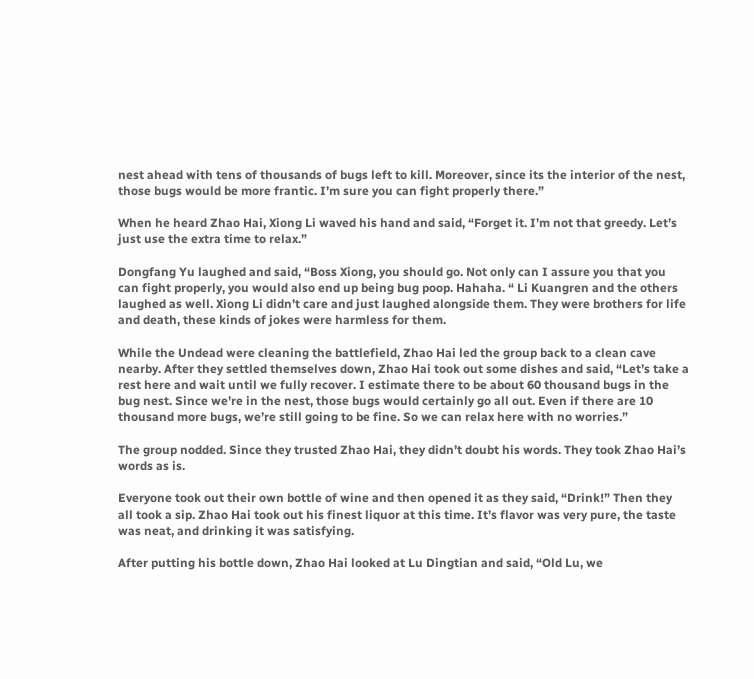nest ahead with tens of thousands of bugs left to kill. Moreover, since its the interior of the nest, those bugs would be more frantic. I’m sure you can fight properly there.”

When he heard Zhao Hai, Xiong Li waved his hand and said, “Forget it. I’m not that greedy. Let’s just use the extra time to relax.”

Dongfang Yu laughed and said, “Boss Xiong, you should go. Not only can I assure you that you can fight properly, you would also end up being bug poop. Hahaha. “ Li Kuangren and the others laughed as well. Xiong Li didn’t care and just laughed alongside them. They were brothers for life and death, these kinds of jokes were harmless for them.

While the Undead were cleaning the battlefield, Zhao Hai led the group back to a clean cave nearby. After they settled themselves down, Zhao Hai took out some dishes and said, “Let’s take a rest here and wait until we fully recover. I estimate there to be about 60 thousand bugs in the bug nest. Since we’re in the nest, those bugs would certainly go all out. Even if there are 10 thousand more bugs, we’re still going to be fine. So we can relax here with no worries.”

The group nodded. Since they trusted Zhao Hai, they didn’t doubt his words. They took Zhao Hai’s words as is.

Everyone took out their own bottle of wine and then opened it as they said, “Drink!” Then they all took a sip. Zhao Hai took out his finest liquor at this time. It’s flavor was very pure, the taste was neat, and drinking it was satisfying.

After putting his bottle down, Zhao Hai looked at Lu Dingtian and said, “Old Lu, we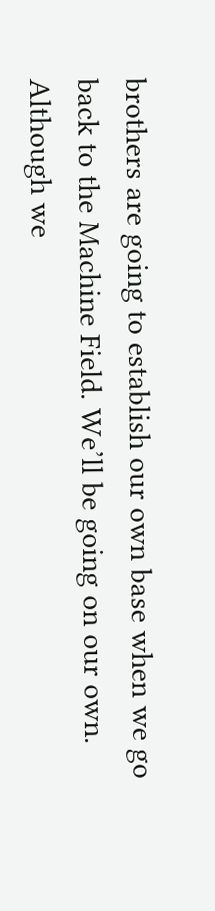brothers are going to establish our own base when we go back to the Machine Field. We’ll be going on our own. Although we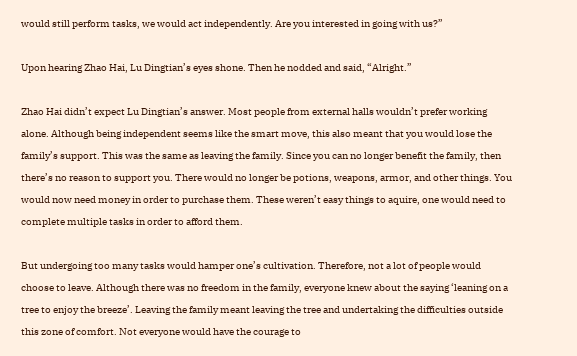would still perform tasks, we would act independently. Are you interested in going with us?”

Upon hearing Zhao Hai, Lu Dingtian’s eyes shone. Then he nodded and said, “Alright.”

Zhao Hai didn’t expect Lu Dingtian’s answer. Most people from external halls wouldn’t prefer working alone. Although being independent seems like the smart move, this also meant that you would lose the family’s support. This was the same as leaving the family. Since you can no longer benefit the family, then there’s no reason to support you. There would no longer be potions, weapons, armor, and other things. You would now need money in order to purchase them. These weren’t easy things to aquire, one would need to complete multiple tasks in order to afford them.

But undergoing too many tasks would hamper one’s cultivation. Therefore, not a lot of people would choose to leave. Although there was no freedom in the family, everyone knew about the saying ‘leaning on a tree to enjoy the breeze’. Leaving the family meant leaving the tree and undertaking the difficulties outside this zone of comfort. Not everyone would have the courage to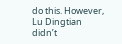do this. However, Lu Dingtian didn’t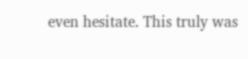even hesitate. This truly was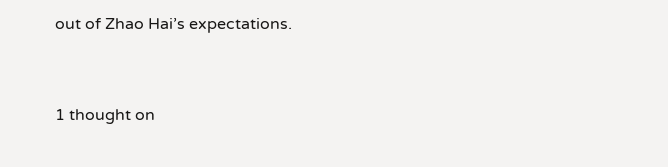out of Zhao Hai’s expectations.


1 thought on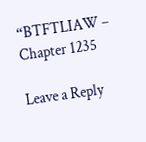“BTFTLIAW – Chapter 1235

Leave a Reply